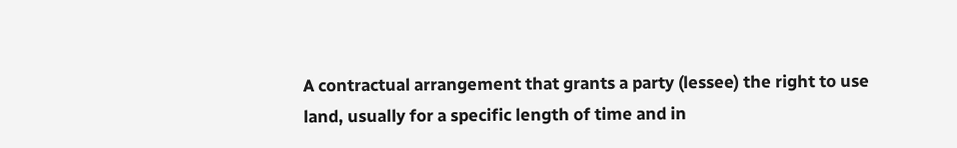A contractual arrangement that grants a party (lessee) the right to use land, usually for a specific length of time and in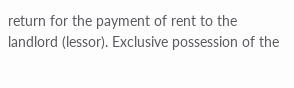return for the payment of rent to the landlord (lessor). Exclusive possession of the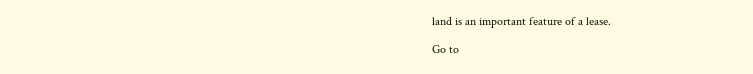land is an important feature of a lease.

Go to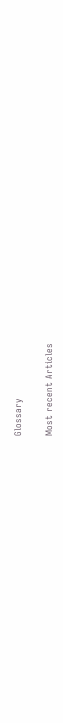Glossary

Most recent Articles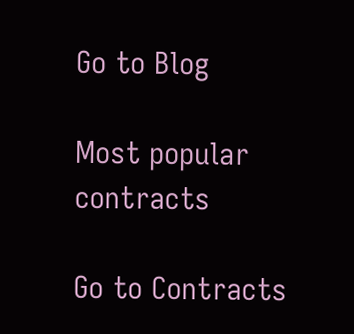Go to Blog

Most popular contracts

Go to Contracts